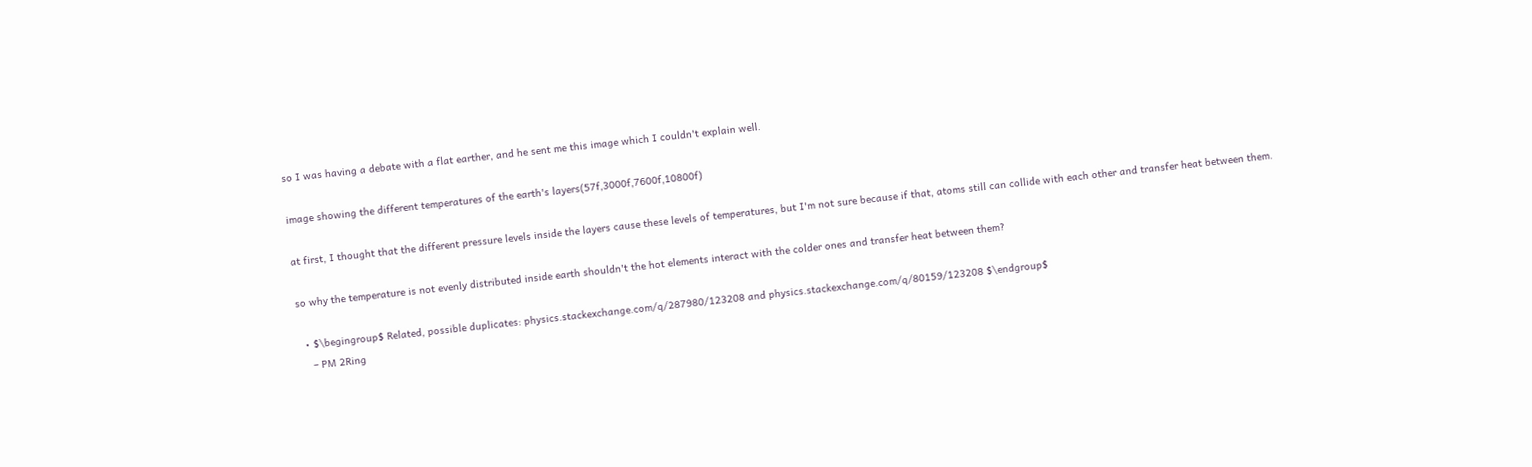so I was having a debate with a flat earther, and he sent me this image which I couldn't explain well.

image showing the different temperatures of the earth's layers(57f,3000f,7600f,10800f)

at first, I thought that the different pressure levels inside the layers cause these levels of temperatures, but I'm not sure because if that, atoms still can collide with each other and transfer heat between them.

so why the temperature is not evenly distributed inside earth shouldn't the hot elements interact with the colder ones and transfer heat between them?

  • $\begingroup$ Related, possible duplicates: physics.stackexchange.com/q/287980/123208 and physics.stackexchange.com/q/80159/123208 $\endgroup$
    – PM 2Ring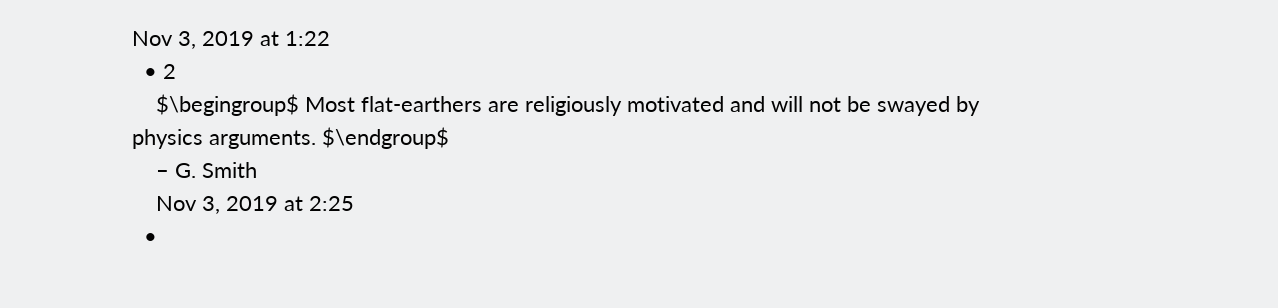Nov 3, 2019 at 1:22
  • 2
    $\begingroup$ Most flat-earthers are religiously motivated and will not be swayed by physics arguments. $\endgroup$
    – G. Smith
    Nov 3, 2019 at 2:25
  •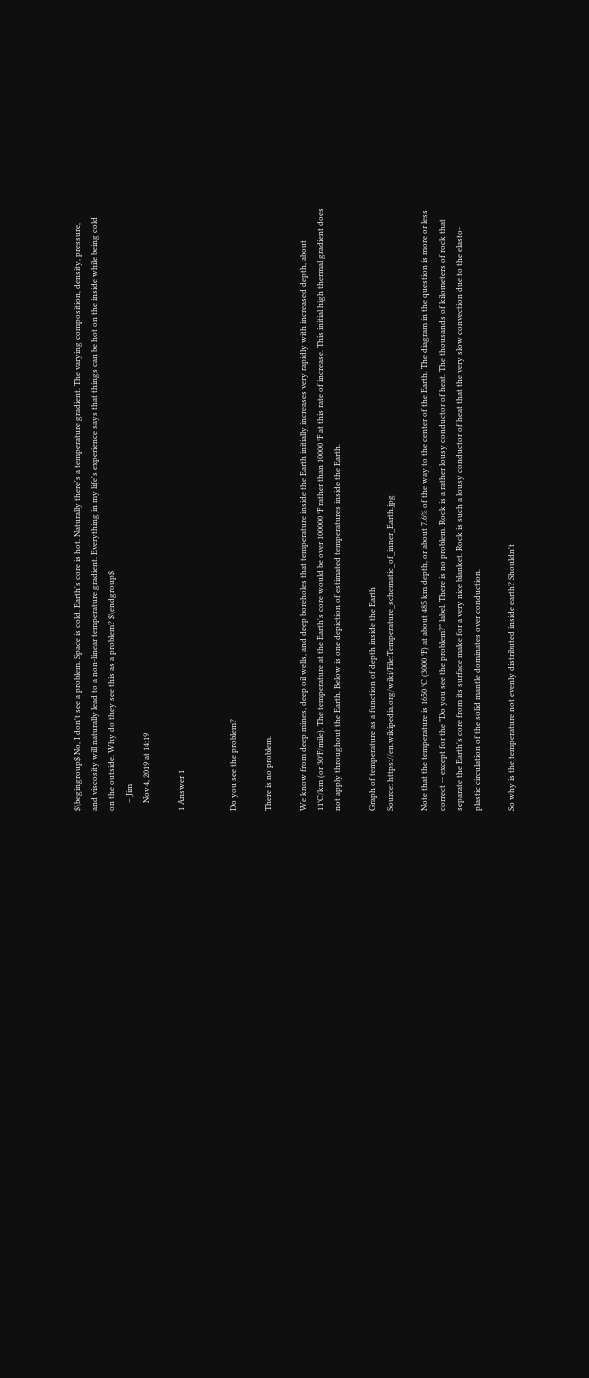$\begingroup$ No, I don't see a problem. Space is cold. Earth's core is hot. Naturally there's a temperature gradient. The varying composition, density, pressure, and viscosity will naturally lead to a non-linear temperature gradient. Everything in my life's experience says that things can be hot on the inside while being cold on the outside. Why do they see this as a problem? $\endgroup$
    – Jim
    Nov 4, 2019 at 14:19

1 Answer 1


Do you see the problem?

There is no problem.

We know from deep mines, deep oil wells, and deep boreholes that temperature inside the Earth initially increases very rapidly with increased depth, about 11°C/km (or 30°F/mile). The temperature at the Earth's core would be over 100000 °F rather than 10000 °F at this rate of increase. This initial high thermal gradient does not apply throughout the Earth. Below is one depiction of estimated temperatures inside the Earth.

Graph of temperature as a function of depth inside the Earth
Source: https://en.wikipedia.org/wiki/File:Temperature_schematic_of_inner_Earth.jpg

Note that the temperature is 1650 °C (3000 °F) at about 485 km depth, or about 7.6% of the way to the center of the Earth. The diagram in the question is more or less correct -- except for the "Do you see the problem?" label. There is no problem. Rock is a rather lousy conductor of heat. The thousands of kilometers of rock that separate the Earth's core from its surface make for a very nice blanket. Rock is such a lousy conductor of heat that the very slow convection due to the elasto-plastic circulation of the solid mantle dominates over conduction.

So why is the temperature not evenly distributed inside earth? Shouldn't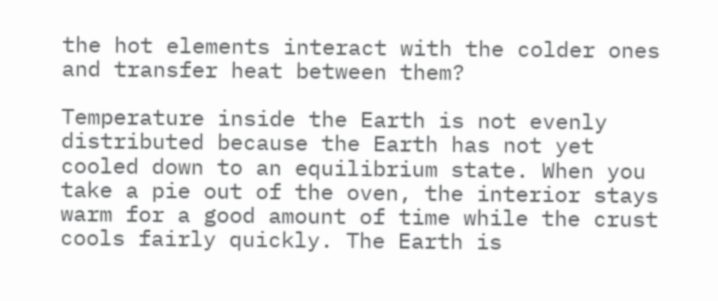the hot elements interact with the colder ones and transfer heat between them?

Temperature inside the Earth is not evenly distributed because the Earth has not yet cooled down to an equilibrium state. When you take a pie out of the oven, the interior stays warm for a good amount of time while the crust cools fairly quickly. The Earth is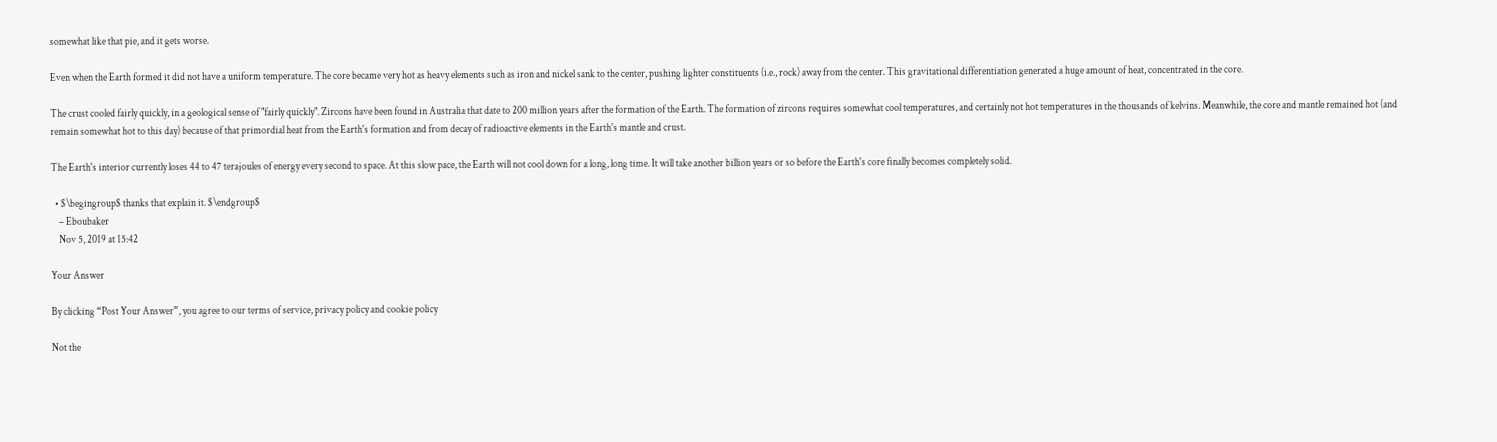somewhat like that pie, and it gets worse.

Even when the Earth formed it did not have a uniform temperature. The core became very hot as heavy elements such as iron and nickel sank to the center, pushing lighter constituents (i.e., rock) away from the center. This gravitational differentiation generated a huge amount of heat, concentrated in the core.

The crust cooled fairly quickly, in a geological sense of "fairly quickly". Zircons have been found in Australia that date to 200 million years after the formation of the Earth. The formation of zircons requires somewhat cool temperatures, and certainly not hot temperatures in the thousands of kelvins. Meanwhile, the core and mantle remained hot (and remain somewhat hot to this day) because of that primordial heat from the Earth's formation and from decay of radioactive elements in the Earth's mantle and crust.

The Earth's interior currently loses 44 to 47 terajoules of energy every second to space. At this slow pace, the Earth will not cool down for a long, long time. It will take another billion years or so before the Earth's core finally becomes completely solid.

  • $\begingroup$ thanks that explain it. $\endgroup$
    – Eboubaker
    Nov 5, 2019 at 15:42

Your Answer

By clicking “Post Your Answer”, you agree to our terms of service, privacy policy and cookie policy

Not the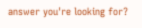answer you're looking for?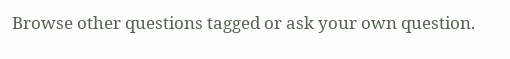Browse other questions tagged or ask your own question.